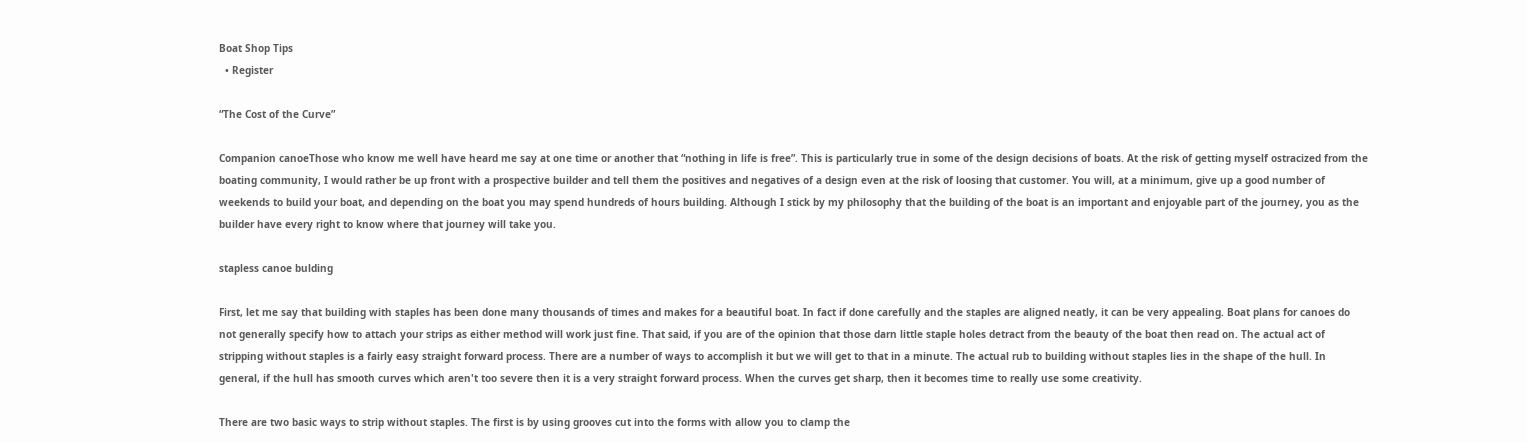Boat Shop Tips
  • Register

“The Cost of the Curve”

Companion canoeThose who know me well have heard me say at one time or another that “nothing in life is free”. This is particularly true in some of the design decisions of boats. At the risk of getting myself ostracized from the boating community, I would rather be up front with a prospective builder and tell them the positives and negatives of a design even at the risk of loosing that customer. You will, at a minimum, give up a good number of weekends to build your boat, and depending on the boat you may spend hundreds of hours building. Although I stick by my philosophy that the building of the boat is an important and enjoyable part of the journey, you as the builder have every right to know where that journey will take you.

stapless canoe bulding

First, let me say that building with staples has been done many thousands of times and makes for a beautiful boat. In fact if done carefully and the staples are aligned neatly, it can be very appealing. Boat plans for canoes do not generally specify how to attach your strips as either method will work just fine. That said, if you are of the opinion that those darn little staple holes detract from the beauty of the boat then read on. The actual act of stripping without staples is a fairly easy straight forward process. There are a number of ways to accomplish it but we will get to that in a minute. The actual rub to building without staples lies in the shape of the hull. In general, if the hull has smooth curves which aren't too severe then it is a very straight forward process. When the curves get sharp, then it becomes time to really use some creativity.

There are two basic ways to strip without staples. The first is by using grooves cut into the forms with allow you to clamp the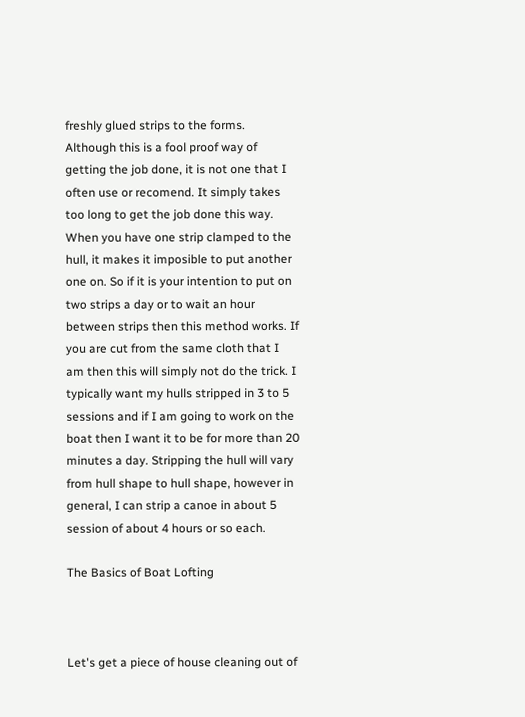freshly glued strips to the forms. Although this is a fool proof way of getting the job done, it is not one that I often use or recomend. It simply takes too long to get the job done this way. When you have one strip clamped to the hull, it makes it imposible to put another one on. So if it is your intention to put on two strips a day or to wait an hour between strips then this method works. If you are cut from the same cloth that I am then this will simply not do the trick. I typically want my hulls stripped in 3 to 5 sessions and if I am going to work on the boat then I want it to be for more than 20 minutes a day. Stripping the hull will vary from hull shape to hull shape, however in general, I can strip a canoe in about 5 session of about 4 hours or so each.

The Basics of Boat Lofting



Let's get a piece of house cleaning out of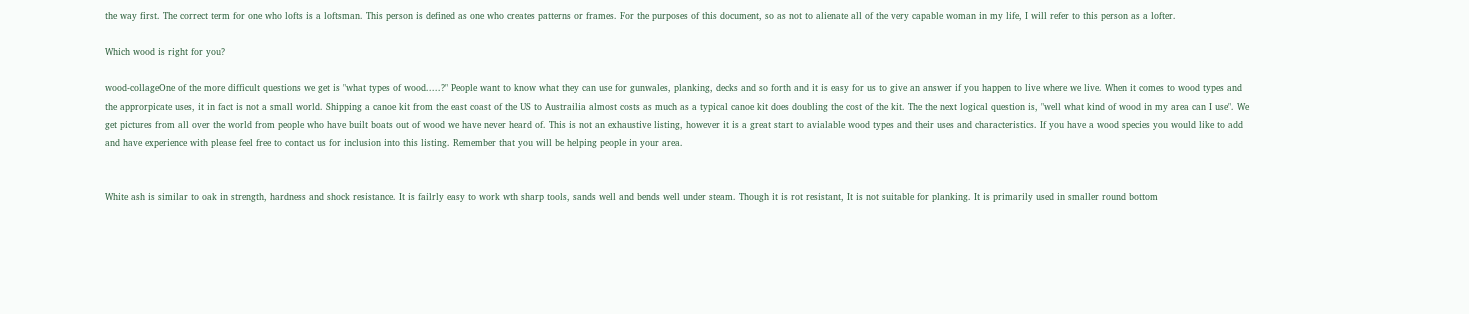the way first. The correct term for one who lofts is a loftsman. This person is defined as one who creates patterns or frames. For the purposes of this document, so as not to alienate all of the very capable woman in my life, I will refer to this person as a lofter.

Which wood is right for you?

wood-collageOne of the more difficult questions we get is "what types of wood.....?" People want to know what they can use for gunwales, planking, decks and so forth and it is easy for us to give an answer if you happen to live where we live. When it comes to wood types and the approrpicate uses, it in fact is not a small world. Shipping a canoe kit from the east coast of the US to Austrailia almost costs as much as a typical canoe kit does doubling the cost of the kit. The the next logical question is, "well what kind of wood in my area can I use". We get pictures from all over the world from people who have built boats out of wood we have never heard of. This is not an exhaustive listing, however it is a great start to avialable wood types and their uses and characteristics. If you have a wood species you would like to add and have experience with please feel free to contact us for inclusion into this listing. Remember that you will be helping people in your area.


White ash is similar to oak in strength, hardness and shock resistance. It is failrly easy to work wth sharp tools, sands well and bends well under steam. Though it is rot resistant, It is not suitable for planking. It is primarily used in smaller round bottom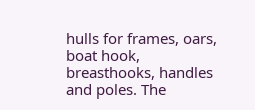hulls for frames, oars, boat hook, breasthooks, handles and poles. The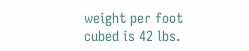weight per foot cubed is 42 lbs.